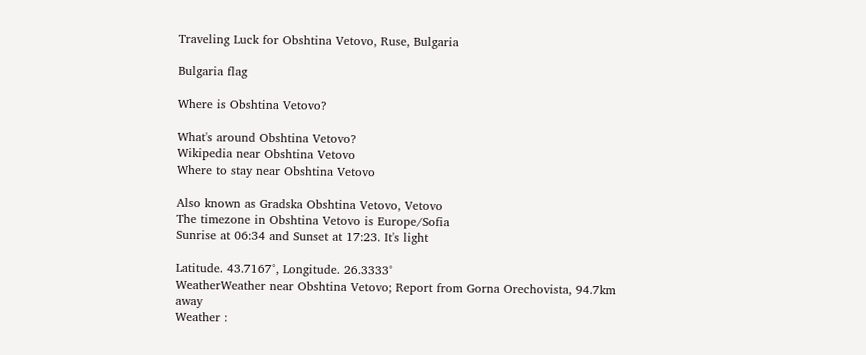Traveling Luck for Obshtina Vetovo, Ruse, Bulgaria

Bulgaria flag

Where is Obshtina Vetovo?

What's around Obshtina Vetovo?
Wikipedia near Obshtina Vetovo
Where to stay near Obshtina Vetovo

Also known as Gradska Obshtina Vetovo, Vetovo
The timezone in Obshtina Vetovo is Europe/Sofia
Sunrise at 06:34 and Sunset at 17:23. It's light

Latitude. 43.7167°, Longitude. 26.3333°
WeatherWeather near Obshtina Vetovo; Report from Gorna Orechovista, 94.7km away
Weather :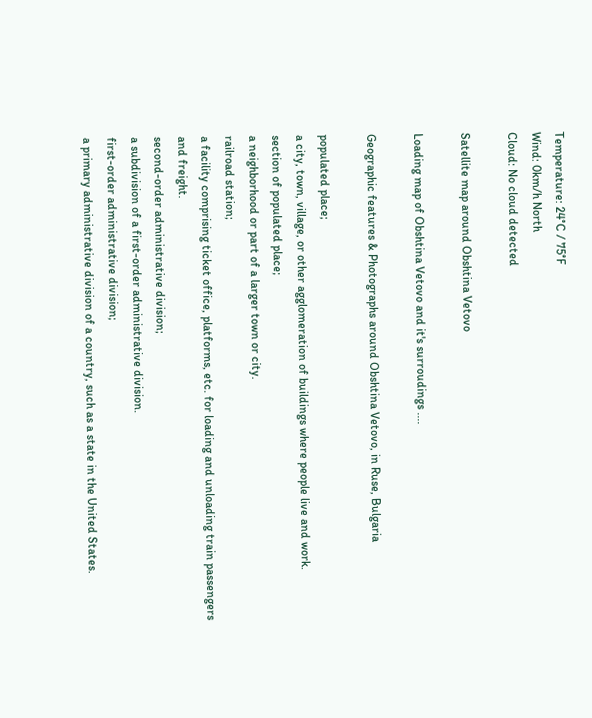Temperature: 24°C / 75°F
Wind: 0km/h North
Cloud: No cloud detected

Satellite map around Obshtina Vetovo

Loading map of Obshtina Vetovo and it's surroudings ....

Geographic features & Photographs around Obshtina Vetovo, in Ruse, Bulgaria

populated place;
a city, town, village, or other agglomeration of buildings where people live and work.
section of populated place;
a neighborhood or part of a larger town or city.
railroad station;
a facility comprising ticket office, platforms, etc. for loading and unloading train passengers and freight.
second-order administrative division;
a subdivision of a first-order administrative division.
first-order administrative division;
a primary administrative division of a country, such as a state in the United States.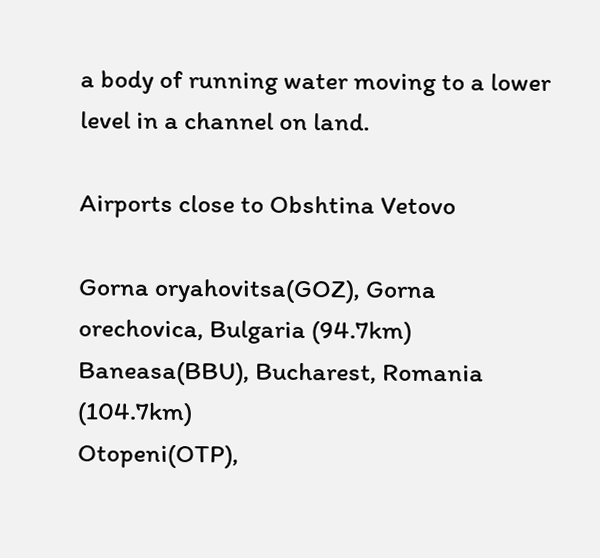a body of running water moving to a lower level in a channel on land.

Airports close to Obshtina Vetovo

Gorna oryahovitsa(GOZ), Gorna orechovica, Bulgaria (94.7km)
Baneasa(BBU), Bucharest, Romania (104.7km)
Otopeni(OTP),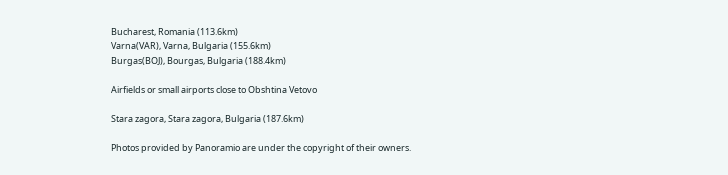Bucharest, Romania (113.6km)
Varna(VAR), Varna, Bulgaria (155.6km)
Burgas(BOJ), Bourgas, Bulgaria (188.4km)

Airfields or small airports close to Obshtina Vetovo

Stara zagora, Stara zagora, Bulgaria (187.6km)

Photos provided by Panoramio are under the copyright of their owners.